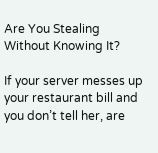Are You Stealing Without Knowing It?

If your server messes up your restaurant bill and you don’t tell her, are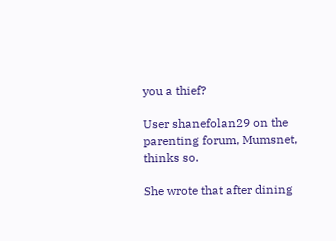you a thief?

User shanefolan29 on the parenting forum, Mumsnet, thinks so.

She wrote that after dining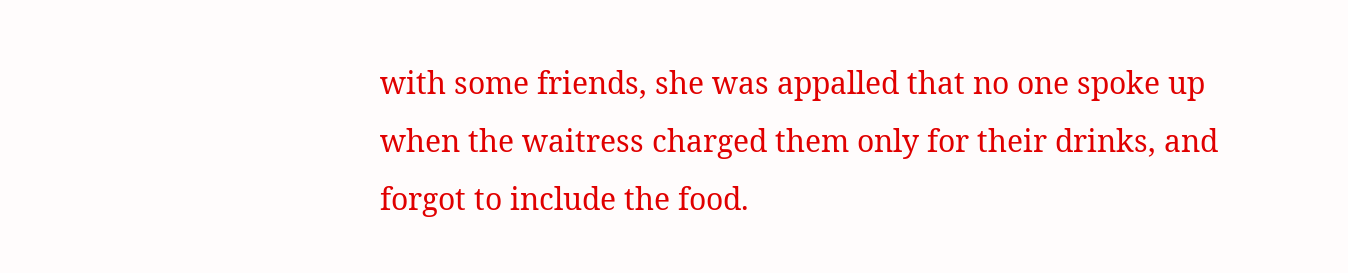with some friends, she was appalled that no one spoke up when the waitress charged them only for their drinks, and forgot to include the food.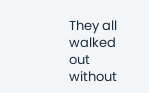They all walked out without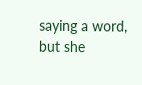saying a word, but she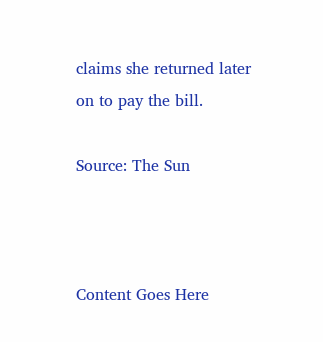claims she returned later on to pay the bill.

Source: The Sun



Content Goes Here